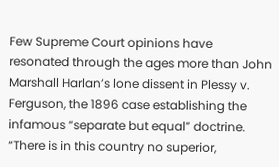Few Supreme Court opinions have resonated through the ages more than John Marshall Harlan’s lone dissent in Plessy v. Ferguson, the 1896 case establishing the infamous “separate but equal” doctrine. “There is in this country no superior,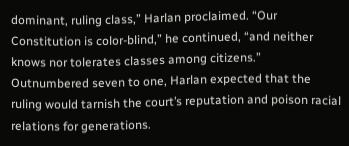dominant, ruling class,” Harlan proclaimed. “Our Constitution is color-blind,” he continued, “and neither knows nor tolerates classes among citizens.” Outnumbered seven to one, Harlan expected that the ruling would tarnish the court’s reputation and poison racial relations for generations.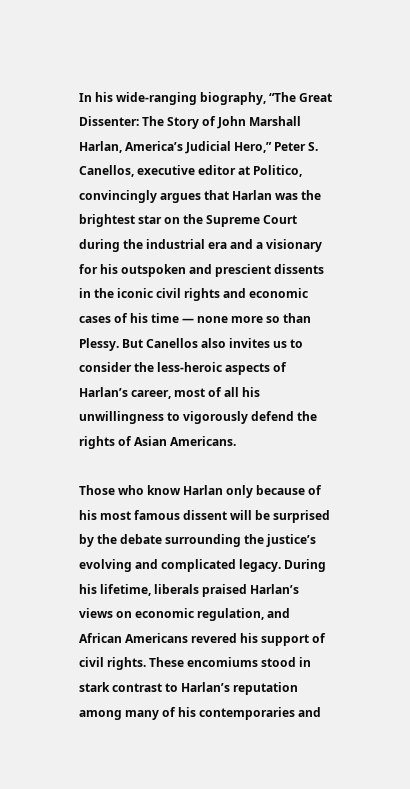In his wide-ranging biography, “The Great Dissenter: The Story of John Marshall Harlan, America’s Judicial Hero,” Peter S. Canellos, executive editor at Politico, convincingly argues that Harlan was the brightest star on the Supreme Court during the industrial era and a visionary for his outspoken and prescient dissents in the iconic civil rights and economic cases of his time — none more so than Plessy. But Canellos also invites us to consider the less-heroic aspects of Harlan’s career, most of all his unwillingness to vigorously defend the rights of Asian Americans.

Those who know Harlan only because of his most famous dissent will be surprised by the debate surrounding the justice’s evolving and complicated legacy. During his lifetime, liberals praised Harlan’s views on economic regulation, and African Americans revered his support of civil rights. These encomiums stood in stark contrast to Harlan’s reputation among many of his contemporaries and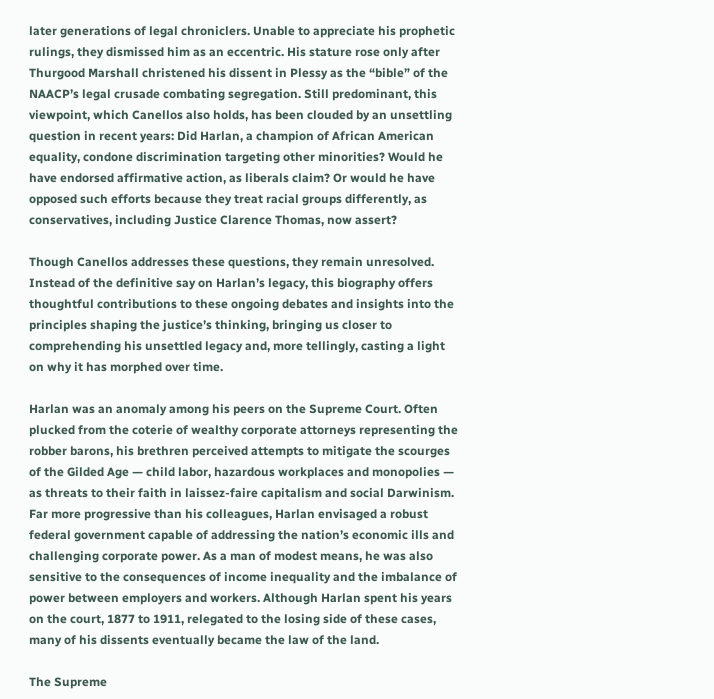later generations of legal chroniclers. Unable to appreciate his prophetic rulings, they dismissed him as an eccentric. His stature rose only after Thurgood Marshall christened his dissent in Plessy as the “bible” of the NAACP’s legal crusade combating segregation. Still predominant, this viewpoint, which Canellos also holds, has been clouded by an unsettling question in recent years: Did Harlan, a champion of African American equality, condone discrimination targeting other minorities? Would he have endorsed affirmative action, as liberals claim? Or would he have opposed such efforts because they treat racial groups differently, as conservatives, including Justice Clarence Thomas, now assert?

Though Canellos addresses these questions, they remain unresolved. Instead of the definitive say on Harlan’s legacy, this biography offers thoughtful contributions to these ongoing debates and insights into the principles shaping the justice’s thinking, bringing us closer to comprehending his unsettled legacy and, more tellingly, casting a light on why it has morphed over time.

Harlan was an anomaly among his peers on the Supreme Court. Often plucked from the coterie of wealthy corporate attorneys representing the robber barons, his brethren perceived attempts to mitigate the scourges of the Gilded Age — child labor, hazardous workplaces and monopolies — as threats to their faith in laissez-faire capitalism and social Darwinism. Far more progressive than his colleagues, Harlan envisaged a robust federal government capable of addressing the nation’s economic ills and challenging corporate power. As a man of modest means, he was also sensitive to the consequences of income inequality and the imbalance of power between employers and workers. Although Harlan spent his years on the court, 1877 to 1911, relegated to the losing side of these cases, many of his dissents eventually became the law of the land.

The Supreme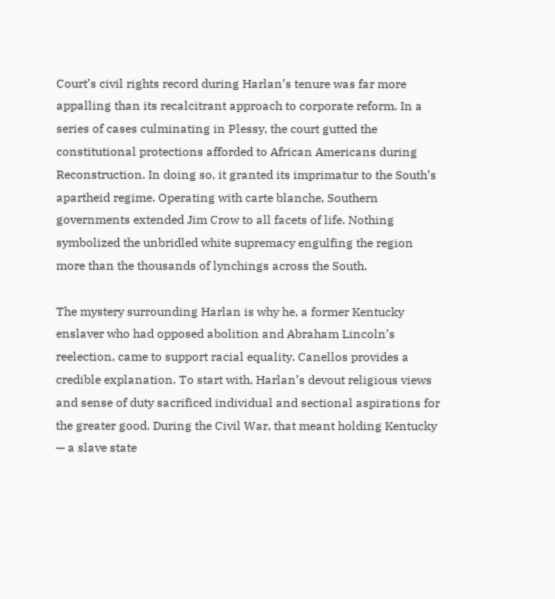Court’s civil rights record during Harlan’s tenure was far more appalling than its recalcitrant approach to corporate reform. In a series of cases culminating in Plessy, the court gutted the constitutional protections afforded to African Americans during Reconstruction. In doing so, it granted its imprimatur to the South’s apartheid regime. Operating with carte blanche, Southern governments extended Jim Crow to all facets of life. Nothing symbolized the unbridled white supremacy engulfing the region more than the thousands of lynchings across the South.

The mystery surrounding Harlan is why he, a former Kentucky enslaver who had opposed abolition and Abraham Lincoln’s reelection, came to support racial equality. Canellos provides a credible explanation. To start with, Harlan’s devout religious views and sense of duty sacrificed individual and sectional aspirations for the greater good. During the Civil War, that meant holding Kentucky — a slave state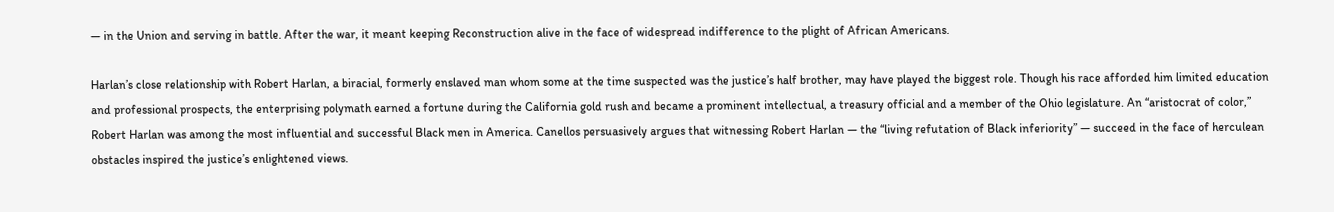— in the Union and serving in battle. After the war, it meant keeping Reconstruction alive in the face of widespread indifference to the plight of African Americans.

Harlan’s close relationship with Robert Harlan, a biracial, formerly enslaved man whom some at the time suspected was the justice’s half brother, may have played the biggest role. Though his race afforded him limited education and professional prospects, the enterprising polymath earned a fortune during the California gold rush and became a prominent intellectual, a treasury official and a member of the Ohio legislature. An “aristocrat of color,” Robert Harlan was among the most influential and successful Black men in America. Canellos persuasively argues that witnessing Robert Harlan — the “living refutation of Black inferiority” — succeed in the face of herculean obstacles inspired the justice’s enlightened views.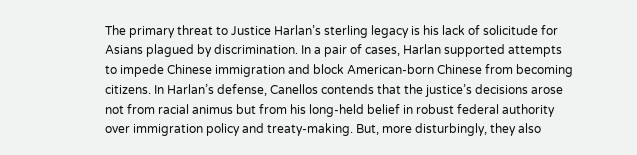The primary threat to Justice Harlan’s sterling legacy is his lack of solicitude for Asians plagued by discrimination. In a pair of cases, Harlan supported attempts to impede Chinese immigration and block American-born Chinese from becoming citizens. In Harlan’s defense, Canellos contends that the justice’s decisions arose not from racial animus but from his long-held belief in robust federal authority over immigration policy and treaty-making. But, more disturbingly, they also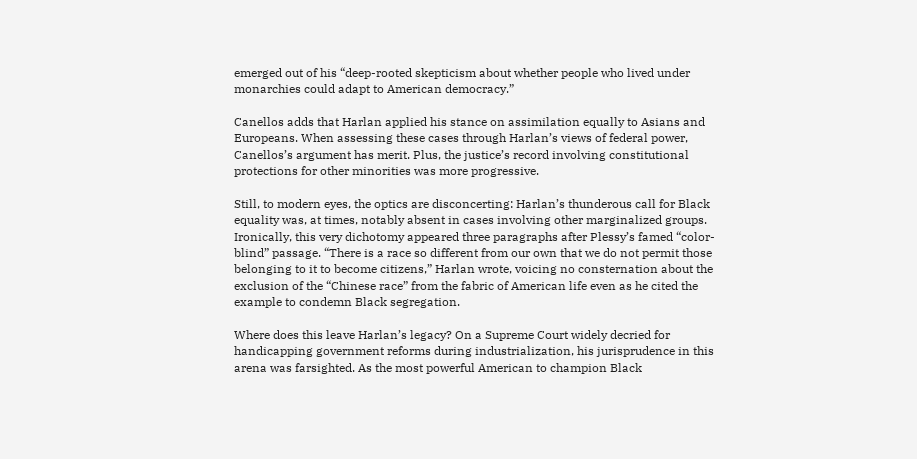emerged out of his “deep-rooted skepticism about whether people who lived under monarchies could adapt to American democracy.”

Canellos adds that Harlan applied his stance on assimilation equally to Asians and Europeans. When assessing these cases through Harlan’s views of federal power, Canellos’s argument has merit. Plus, the justice’s record involving constitutional protections for other minorities was more progressive.

Still, to modern eyes, the optics are disconcerting: Harlan’s thunderous call for Black equality was, at times, notably absent in cases involving other marginalized groups. Ironically, this very dichotomy appeared three paragraphs after Plessy’s famed “color-blind” passage. “There is a race so different from our own that we do not permit those belonging to it to become citizens,” Harlan wrote, voicing no consternation about the exclusion of the “Chinese race” from the fabric of American life even as he cited the example to condemn Black segregation.

Where does this leave Harlan’s legacy? On a Supreme Court widely decried for handicapping government reforms during industrialization, his jurisprudence in this arena was farsighted. As the most powerful American to champion Black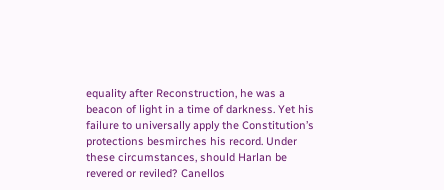equality after Reconstruction, he was a beacon of light in a time of darkness. Yet his failure to universally apply the Constitution’s protections besmirches his record. Under these circumstances, should Harlan be revered or reviled? Canellos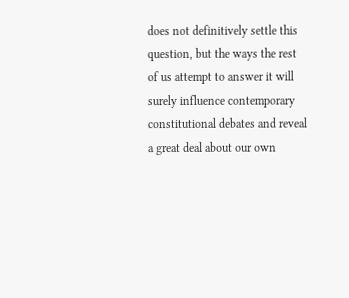does not definitively settle this question, but the ways the rest of us attempt to answer it will surely influence contemporary constitutional debates and reveal a great deal about our own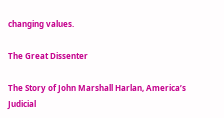changing values.

The Great Dissenter

The Story of John Marshall Harlan, America’s Judicial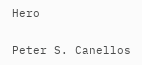Hero

Peter S. Canellos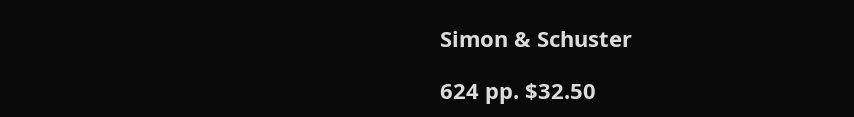Simon & Schuster

624 pp. $32.50